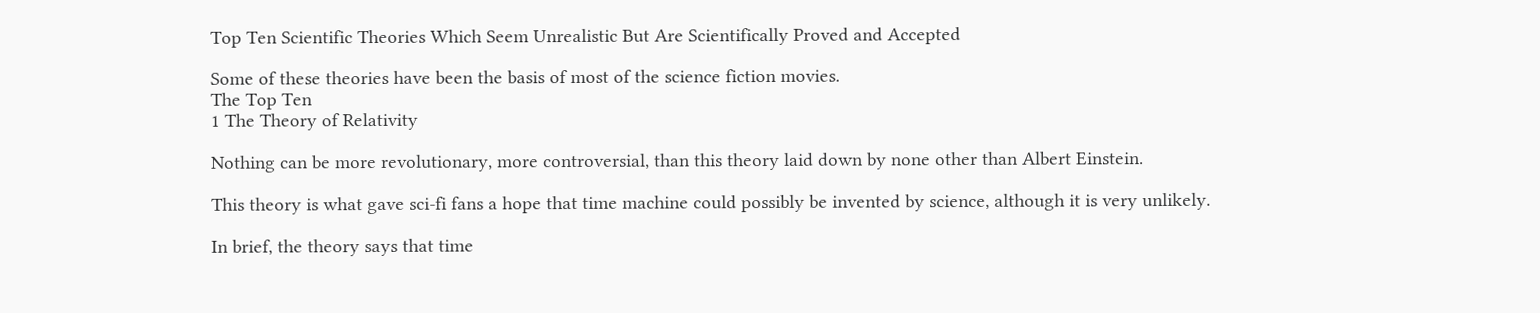Top Ten Scientific Theories Which Seem Unrealistic But Are Scientifically Proved and Accepted

Some of these theories have been the basis of most of the science fiction movies.
The Top Ten
1 The Theory of Relativity

Nothing can be more revolutionary, more controversial, than this theory laid down by none other than Albert Einstein.

This theory is what gave sci-fi fans a hope that time machine could possibly be invented by science, although it is very unlikely.

In brief, the theory says that time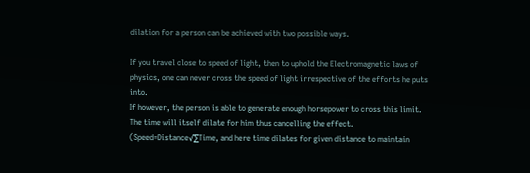dilation for a person can be achieved with two possible ways.

If you travel close to speed of light, then to uphold the Electromagnetic laws of physics, one can never cross the speed of light irrespective of the efforts he puts into.
If however, the person is able to generate enough horsepower to cross this limit. The time will itself dilate for him thus cancelling the effect. (Speed=Distance√∑Time, and here time dilates for given distance to maintain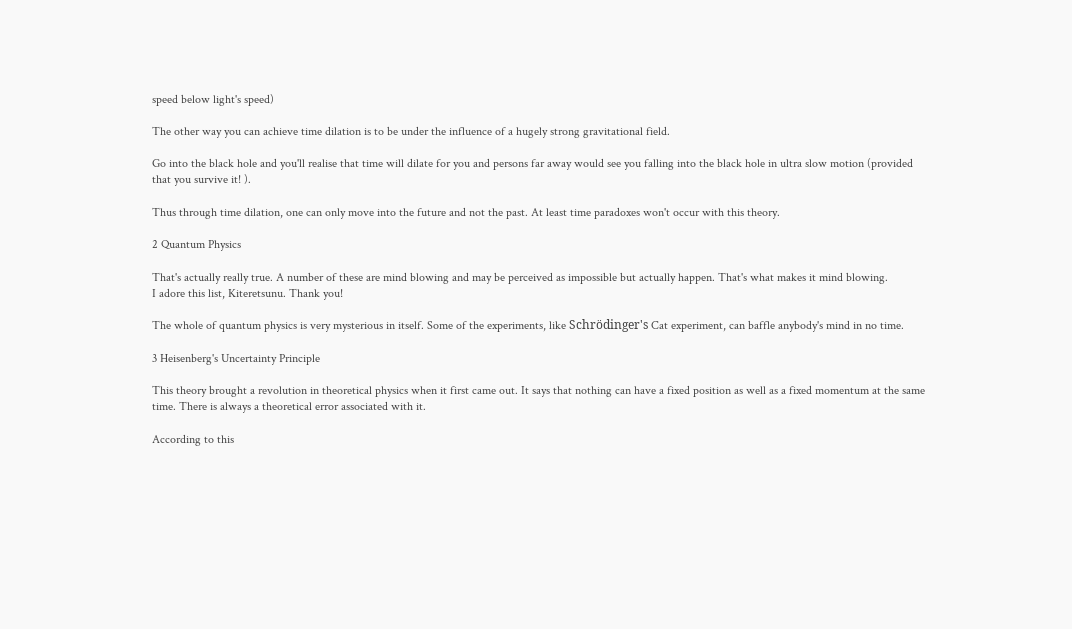speed below light's speed)

The other way you can achieve time dilation is to be under the influence of a hugely strong gravitational field.

Go into the black hole and you'll realise that time will dilate for you and persons far away would see you falling into the black hole in ultra slow motion (provided that you survive it! ).

Thus through time dilation, one can only move into the future and not the past. At least time paradoxes won't occur with this theory.

2 Quantum Physics

That's actually really true. A number of these are mind blowing and may be perceived as impossible but actually happen. That's what makes it mind blowing.
I adore this list, Kiteretsunu. Thank you!

The whole of quantum physics is very mysterious in itself. Some of the experiments, like Schrödinger's Cat experiment, can baffle anybody's mind in no time.

3 Heisenberg's Uncertainty Principle

This theory brought a revolution in theoretical physics when it first came out. It says that nothing can have a fixed position as well as a fixed momentum at the same time. There is always a theoretical error associated with it.

According to this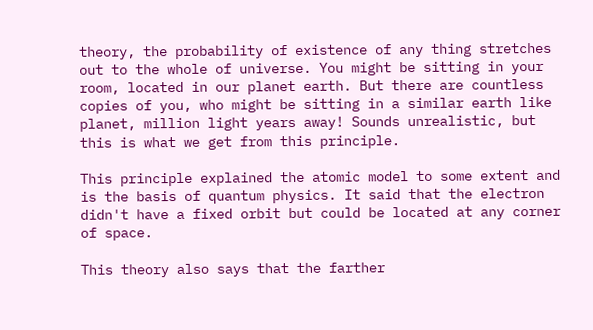theory, the probability of existence of any thing stretches out to the whole of universe. You might be sitting in your room, located in our planet earth. But there are countless copies of you, who might be sitting in a similar earth like planet, million light years away! Sounds unrealistic, but this is what we get from this principle.

This principle explained the atomic model to some extent and is the basis of quantum physics. It said that the electron didn't have a fixed orbit but could be located at any corner of space.

This theory also says that the farther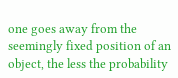one goes away from the seemingly fixed position of an object, the less the probability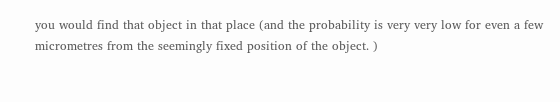you would find that object in that place (and the probability is very very low for even a few micrometres from the seemingly fixed position of the object. )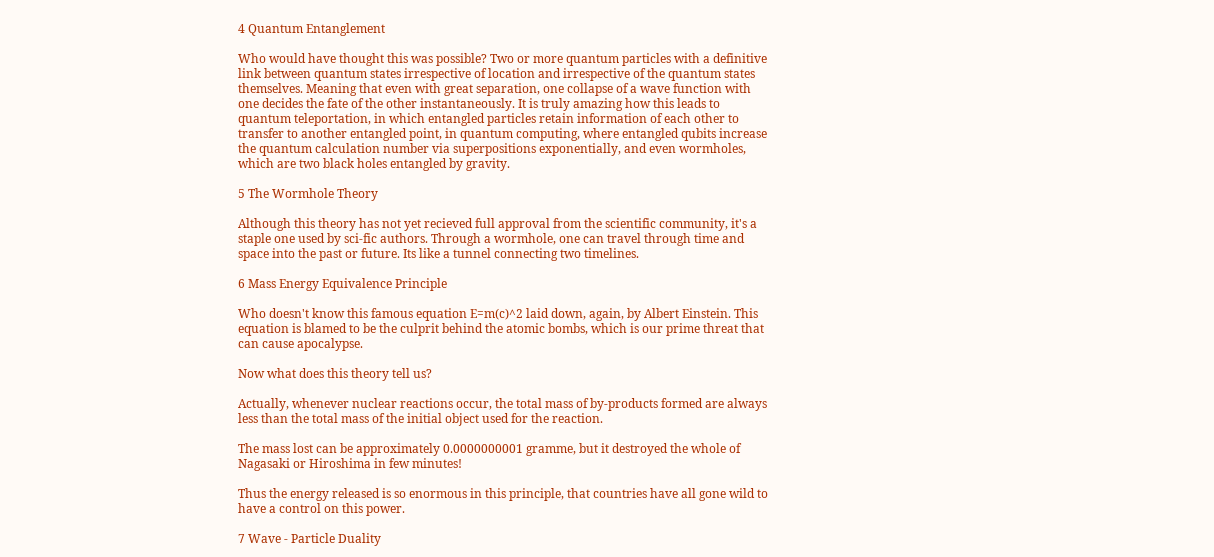4 Quantum Entanglement

Who would have thought this was possible? Two or more quantum particles with a definitive link between quantum states irrespective of location and irrespective of the quantum states themselves. Meaning that even with great separation, one collapse of a wave function with one decides the fate of the other instantaneously. It is truly amazing how this leads to quantum teleportation, in which entangled particles retain information of each other to transfer to another entangled point, in quantum computing, where entangled qubits increase the quantum calculation number via superpositions exponentially, and even wormholes, which are two black holes entangled by gravity.

5 The Wormhole Theory

Although this theory has not yet recieved full approval from the scientific community, it's a staple one used by sci-fic authors. Through a wormhole, one can travel through time and space into the past or future. Its like a tunnel connecting two timelines.

6 Mass Energy Equivalence Principle

Who doesn't know this famous equation E=m(c)^2 laid down, again, by Albert Einstein. This equation is blamed to be the culprit behind the atomic bombs, which is our prime threat that can cause apocalypse.

Now what does this theory tell us?

Actually, whenever nuclear reactions occur, the total mass of by-products formed are always less than the total mass of the initial object used for the reaction.

The mass lost can be approximately 0.0000000001 gramme, but it destroyed the whole of Nagasaki or Hiroshima in few minutes!

Thus the energy released is so enormous in this principle, that countries have all gone wild to have a control on this power.

7 Wave - Particle Duality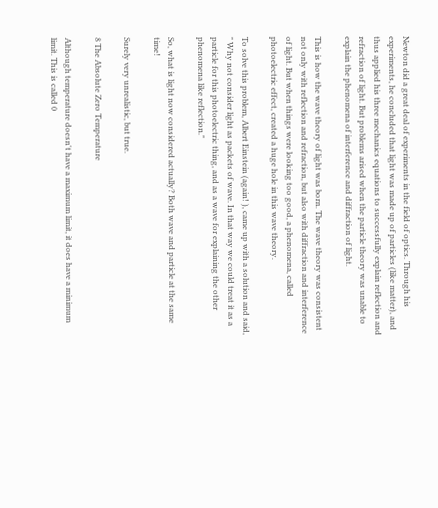Newton did a great deal of experiments in the field of optics. Through his experiments, he concluded that light was made up of particles (like matter), and thus applied his three mechanics equations to successfully explain reflection and refraction of light. But problems arised when the particle theory was unable to explain the phenomena of interference and diffraction of light.

This is how the wave theory of light was born. The wave theory was consistent not only with reflection and refraction, but also with diffraction and interference of light. But when things were looking too good, a phenomena, called photoelectric effect, created a huge hole in this wave theory.

To solve this problem, Albert Einstein (again! ), came up with a solution and said, " Why not consider light as packets of wave. In that way we could treat it as a particle for this photoelectric thing, and as a wave for explaining the other phenomena like reflection."

So, what is light now considered actually? Both wave and particle at the same time!

Surely very unrealistic, but true.

8 The Absolute Zero Temperature

Although temperature doesn't have a maximum limit, it does have a minimum limit. This is called 0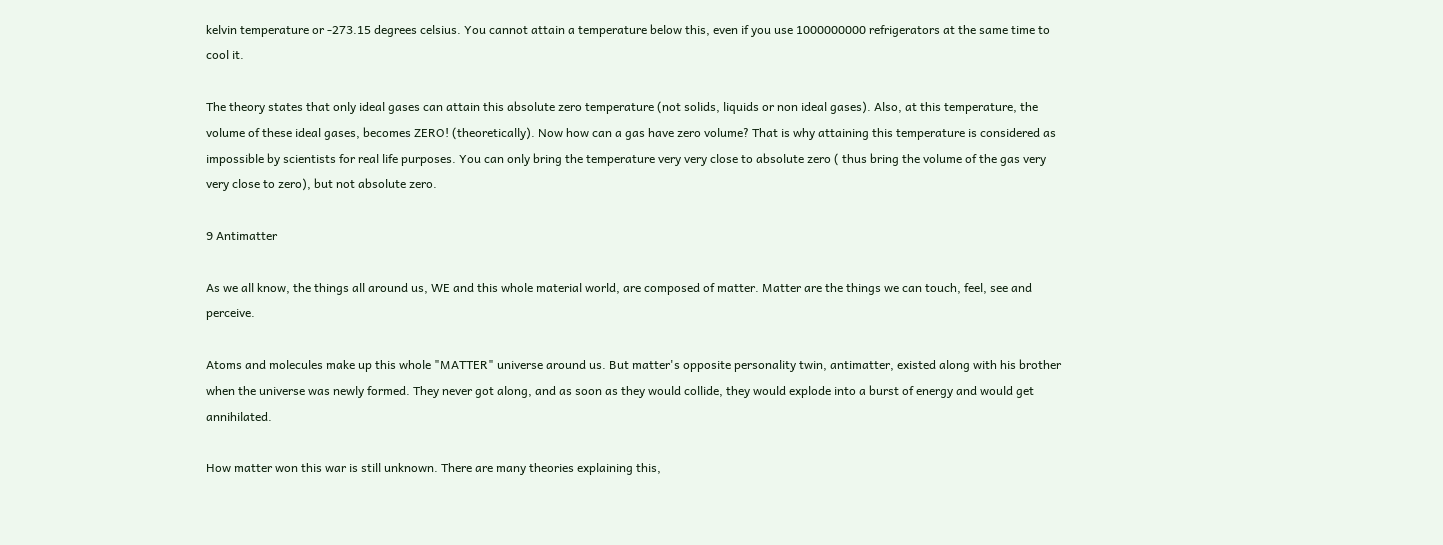kelvin temperature or -273.15 degrees celsius. You cannot attain a temperature below this, even if you use 1000000000 refrigerators at the same time to cool it.

The theory states that only ideal gases can attain this absolute zero temperature (not solids, liquids or non ideal gases). Also, at this temperature, the volume of these ideal gases, becomes ZERO! (theoretically). Now how can a gas have zero volume? That is why attaining this temperature is considered as impossible by scientists for real life purposes. You can only bring the temperature very very close to absolute zero ( thus bring the volume of the gas very very close to zero), but not absolute zero.

9 Antimatter

As we all know, the things all around us, WE and this whole material world, are composed of matter. Matter are the things we can touch, feel, see and perceive.

Atoms and molecules make up this whole "MATTER" universe around us. But matter's opposite personality twin, antimatter, existed along with his brother when the universe was newly formed. They never got along, and as soon as they would collide, they would explode into a burst of energy and would get annihilated.

How matter won this war is still unknown. There are many theories explaining this,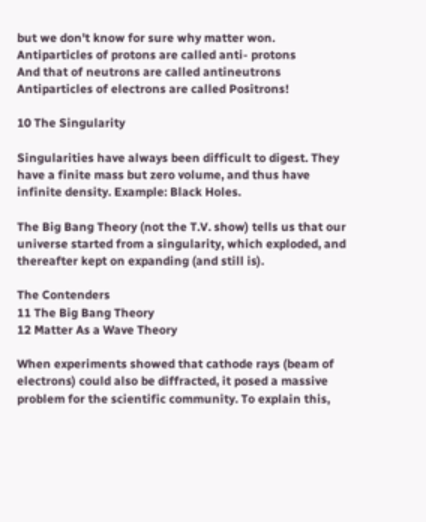but we don't know for sure why matter won.
Antiparticles of protons are called anti- protons
And that of neutrons are called antineutrons
Antiparticles of electrons are called Positrons!

10 The Singularity

Singularities have always been difficult to digest. They have a finite mass but zero volume, and thus have infinite density. Example: Black Holes.

The Big Bang Theory (not the T.V. show) tells us that our universe started from a singularity, which exploded, and thereafter kept on expanding (and still is).

The Contenders
11 The Big Bang Theory
12 Matter As a Wave Theory

When experiments showed that cathode rays (beam of electrons) could also be diffracted, it posed a massive problem for the scientific community. To explain this,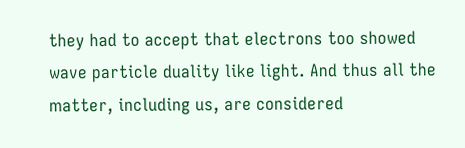they had to accept that electrons too showed wave particle duality like light. And thus all the matter, including us, are considered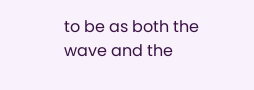to be as both the wave and the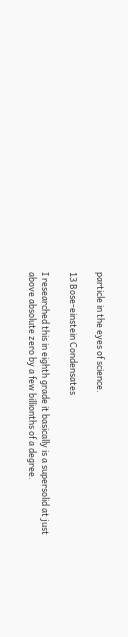particle in the eyes of science.

13 Bose-einstein Condensates

I researched this in eighth grade it basically is a supersolid at just above absolute zero by a few billionths of a degree.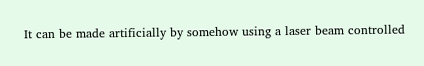It can be made artificially by somehow using a laser beam controlled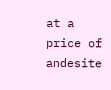at a price of andesite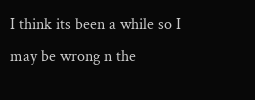I think its been a while so I may be wrong n the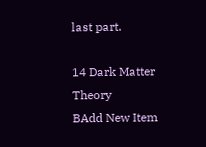last part.

14 Dark Matter Theory
BAdd New Item